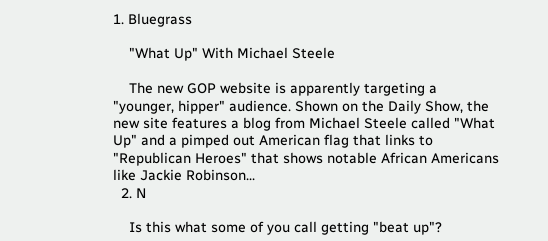1. Bluegrass

    "What Up" With Michael Steele

    The new GOP website is apparently targeting a "younger, hipper" audience. Shown on the Daily Show, the new site features a blog from Michael Steele called "What Up" and a pimped out American flag that links to "Republican Heroes" that shows notable African Americans like Jackie Robinson...
  2. N

    Is this what some of you call getting "beat up"?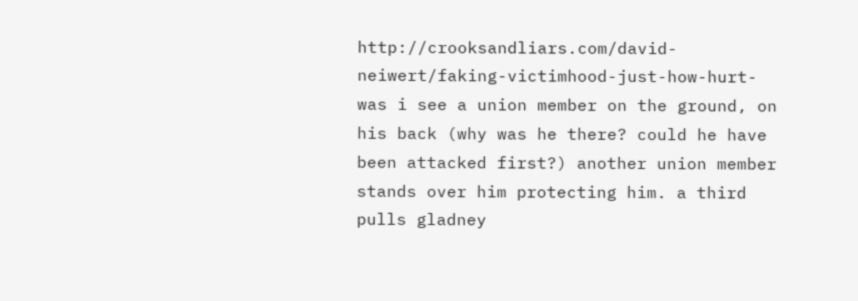http://crooksandliars.com/david-neiwert/faking-victimhood-just-how-hurt-was i see a union member on the ground, on his back (why was he there? could he have been attacked first?) another union member stands over him protecting him. a third pulls gladney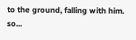to the ground, falling with him. so...